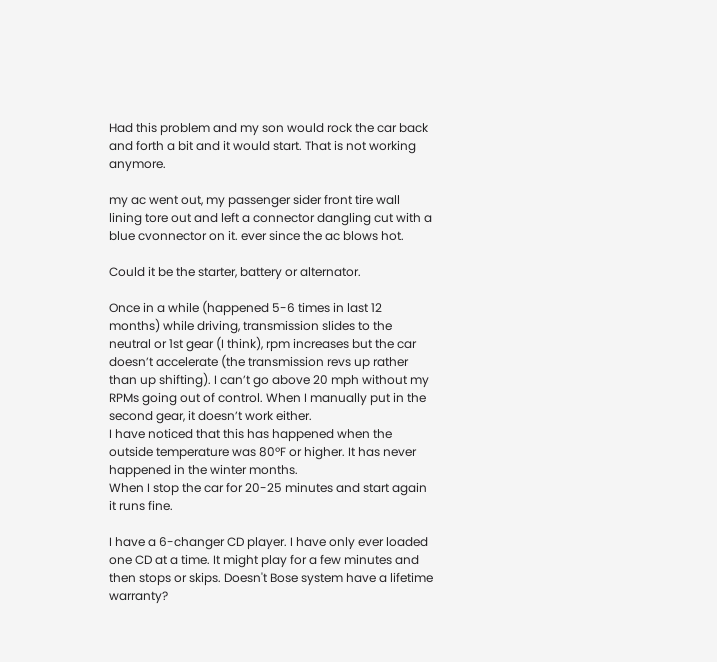Had this problem and my son would rock the car back and forth a bit and it would start. That is not working anymore.

my ac went out, my passenger sider front tire wall lining tore out and left a connector dangling cut with a blue cvonnector on it. ever since the ac blows hot.

Could it be the starter, battery or alternator.

Once in a while (happened 5-6 times in last 12 months) while driving, transmission slides to the neutral or 1st gear (I think), rpm increases but the car doesn’t accelerate (the transmission revs up rather than up shifting). I can’t go above 20 mph without my RPMs going out of control. When I manually put in the second gear, it doesn’t work either.
I have noticed that this has happened when the outside temperature was 80ºF or higher. It has never happened in the winter months.
When I stop the car for 20-25 minutes and start again it runs fine.

I have a 6-changer CD player. I have only ever loaded one CD at a time. It might play for a few minutes and then stops or skips. Doesn't Bose system have a lifetime warranty?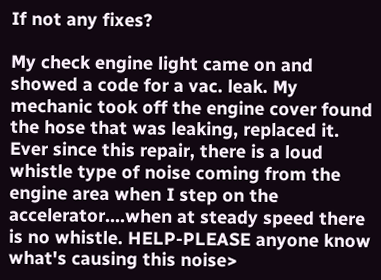If not any fixes?

My check engine light came on and showed a code for a vac. leak. My mechanic took off the engine cover found the hose that was leaking, replaced it. Ever since this repair, there is a loud whistle type of noise coming from the engine area when I step on the accelerator....when at steady speed there is no whistle. HELP-PLEASE anyone know what's causing this noise>